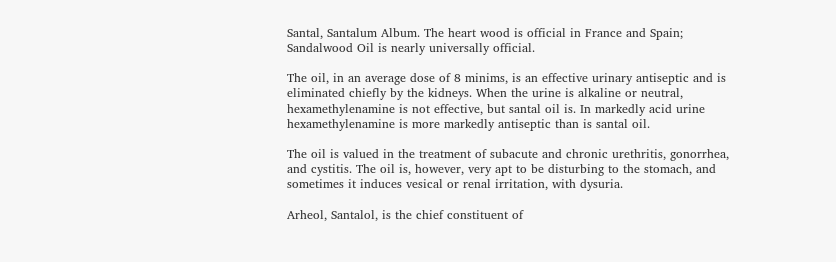Santal, Santalum Album. The heart wood is official in France and Spain; Sandalwood Oil is nearly universally official.

The oil, in an average dose of 8 minims, is an effective urinary antiseptic and is eliminated chiefly by the kidneys. When the urine is alkaline or neutral, hexamethylenamine is not effective, but santal oil is. In markedly acid urine hexamethylenamine is more markedly antiseptic than is santal oil.

The oil is valued in the treatment of subacute and chronic urethritis, gonorrhea, and cystitis. The oil is, however, very apt to be disturbing to the stomach, and sometimes it induces vesical or renal irritation, with dysuria.

Arheol, Santalol, is the chief constituent of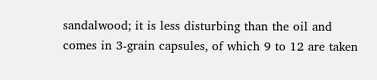sandalwood; it is less disturbing than the oil and comes in 3-grain capsules, of which 9 to 12 are taken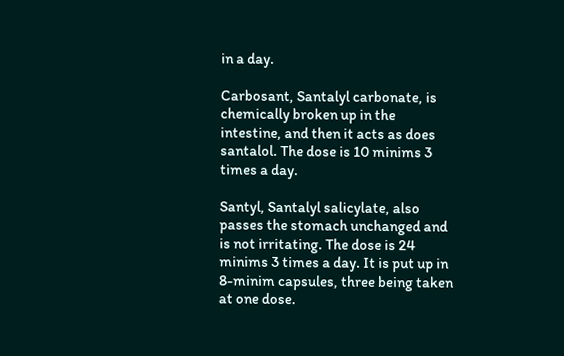in a day.

Carbosant, Santalyl carbonate, is chemically broken up in the intestine, and then it acts as does santalol. The dose is 10 minims 3 times a day.

Santyl, Santalyl salicylate, also passes the stomach unchanged and is not irritating. The dose is 24 minims 3 times a day. It is put up in 8-minim capsules, three being taken at one dose.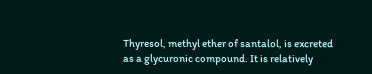Thyresol, methyl ether of santalol, is excreted as a glycuronic compound. It is relatively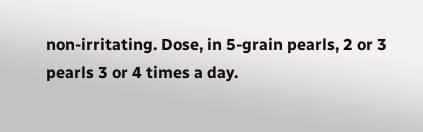non-irritating. Dose, in 5-grain pearls, 2 or 3 pearls 3 or 4 times a day.